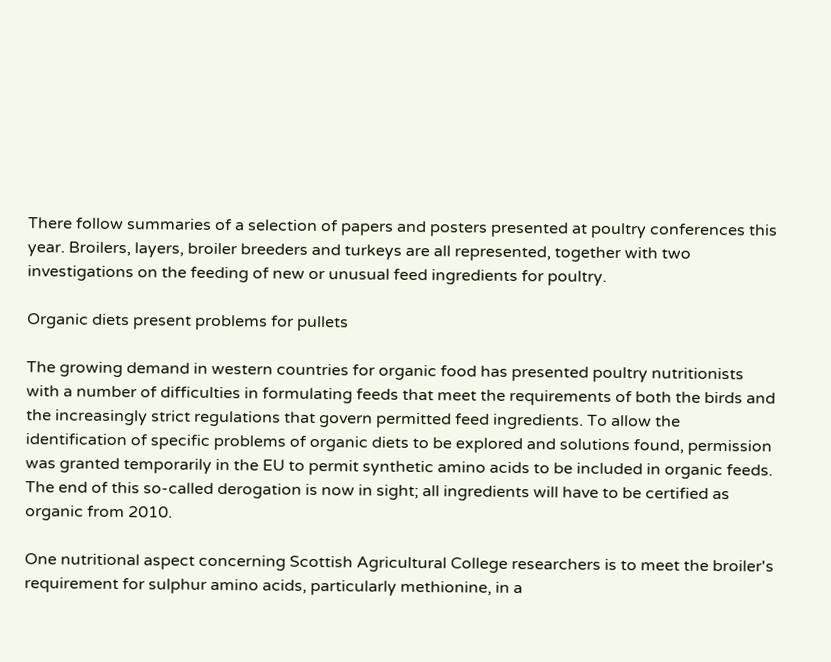There follow summaries of a selection of papers and posters presented at poultry conferences this year. Broilers, layers, broiler breeders and turkeys are all represented, together with two investigations on the feeding of new or unusual feed ingredients for poultry.

Organic diets present problems for pullets

The growing demand in western countries for organic food has presented poultry nutritionists with a number of difficulties in formulating feeds that meet the requirements of both the birds and the increasingly strict regulations that govern permitted feed ingredients. To allow the identification of specific problems of organic diets to be explored and solutions found, permission was granted temporarily in the EU to permit synthetic amino acids to be included in organic feeds. The end of this so-called derogation is now in sight; all ingredients will have to be certified as organic from 2010.

One nutritional aspect concerning Scottish Agricultural College researchers is to meet the broiler's requirement for sulphur amino acids, particularly methionine, in a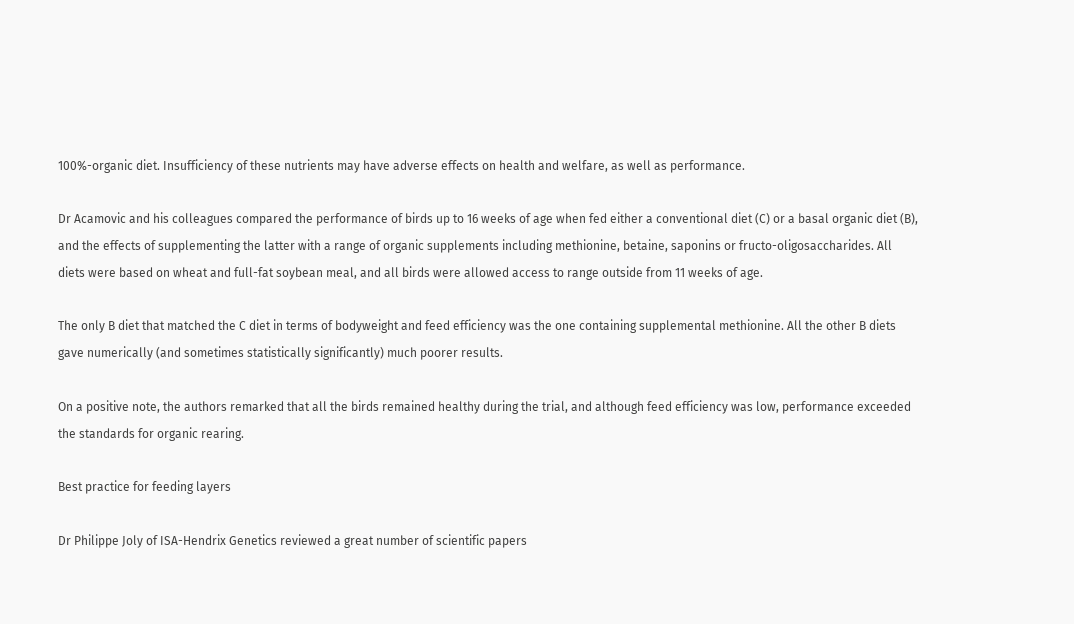100%-organic diet. Insufficiency of these nutrients may have adverse effects on health and welfare, as well as performance.

Dr Acamovic and his colleagues compared the performance of birds up to 16 weeks of age when fed either a conventional diet (C) or a basal organic diet (B), and the effects of supplementing the latter with a range of organic supplements including methionine, betaine, saponins or fructo-oligosaccharides. All diets were based on wheat and full-fat soybean meal, and all birds were allowed access to range outside from 11 weeks of age.

The only B diet that matched the C diet in terms of bodyweight and feed efficiency was the one containing supplemental methionine. All the other B diets gave numerically (and sometimes statistically significantly) much poorer results.

On a positive note, the authors remarked that all the birds remained healthy during the trial, and although feed efficiency was low, performance exceeded the standards for organic rearing.

Best practice for feeding layers

Dr Philippe Joly of ISA-Hendrix Genetics reviewed a great number of scientific papers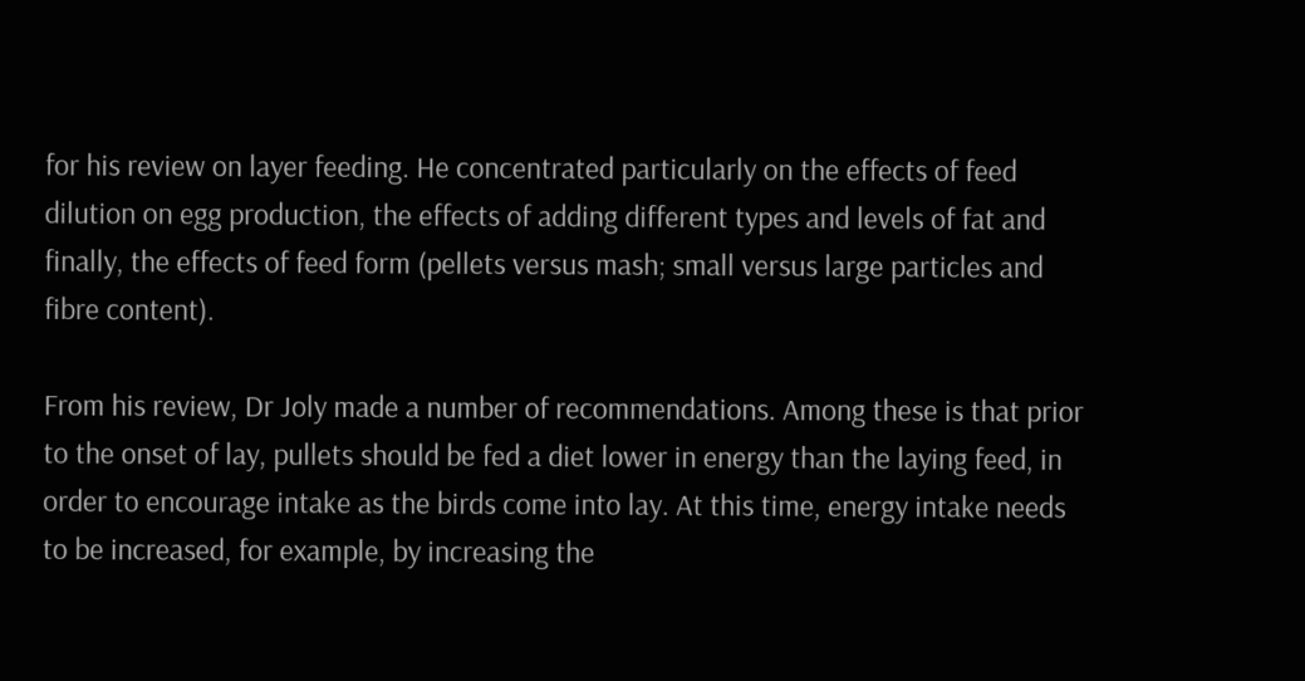for his review on layer feeding. He concentrated particularly on the effects of feed dilution on egg production, the effects of adding different types and levels of fat and finally, the effects of feed form (pellets versus mash; small versus large particles and fibre content).

From his review, Dr Joly made a number of recommendations. Among these is that prior to the onset of lay, pullets should be fed a diet lower in energy than the laying feed, in order to encourage intake as the birds come into lay. At this time, energy intake needs to be increased, for example, by increasing the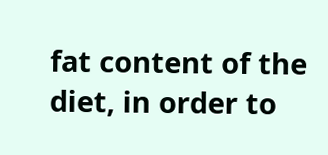fat content of the diet, in order to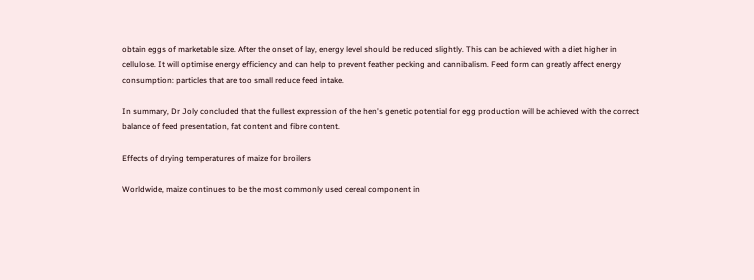obtain eggs of marketable size. After the onset of lay, energy level should be reduced slightly. This can be achieved with a diet higher in cellulose. It will optimise energy efficiency and can help to prevent feather pecking and cannibalism. Feed form can greatly affect energy consumption: particles that are too small reduce feed intake.

In summary, Dr Joly concluded that the fullest expression of the hen's genetic potential for egg production will be achieved with the correct balance of feed presentation, fat content and fibre content.

Effects of drying temperatures of maize for broilers

Worldwide, maize continues to be the most commonly used cereal component in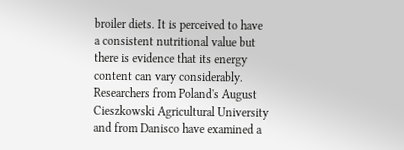broiler diets. It is perceived to have a consistent nutritional value but there is evidence that its energy content can vary considerably. Researchers from Poland's August Cieszkowski Agricultural University and from Danisco have examined a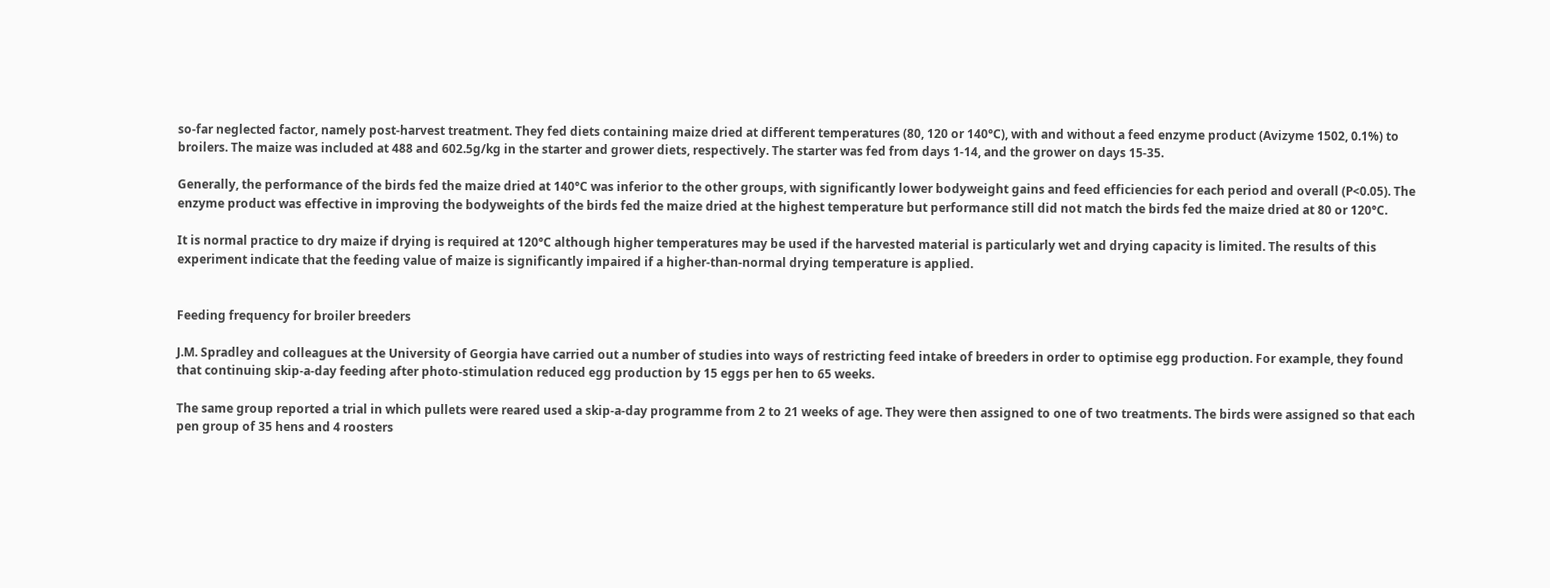so-far neglected factor, namely post-harvest treatment. They fed diets containing maize dried at different temperatures (80, 120 or 140°C), with and without a feed enzyme product (Avizyme 1502, 0.1%) to broilers. The maize was included at 488 and 602.5g/kg in the starter and grower diets, respectively. The starter was fed from days 1-14, and the grower on days 15-35.

Generally, the performance of the birds fed the maize dried at 140°C was inferior to the other groups, with significantly lower bodyweight gains and feed efficiencies for each period and overall (P<0.05). The enzyme product was effective in improving the bodyweights of the birds fed the maize dried at the highest temperature but performance still did not match the birds fed the maize dried at 80 or 120°C.

It is normal practice to dry maize if drying is required at 120°C although higher temperatures may be used if the harvested material is particularly wet and drying capacity is limited. The results of this experiment indicate that the feeding value of maize is significantly impaired if a higher-than-normal drying temperature is applied.


Feeding frequency for broiler breeders

J.M. Spradley and colleagues at the University of Georgia have carried out a number of studies into ways of restricting feed intake of breeders in order to optimise egg production. For example, they found that continuing skip-a-day feeding after photo-stimulation reduced egg production by 15 eggs per hen to 65 weeks.

The same group reported a trial in which pullets were reared used a skip-a-day programme from 2 to 21 weeks of age. They were then assigned to one of two treatments. The birds were assigned so that each pen group of 35 hens and 4 roosters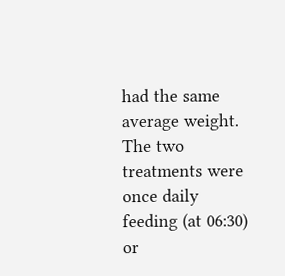had the same average weight. The two treatments were once daily feeding (at 06:30) or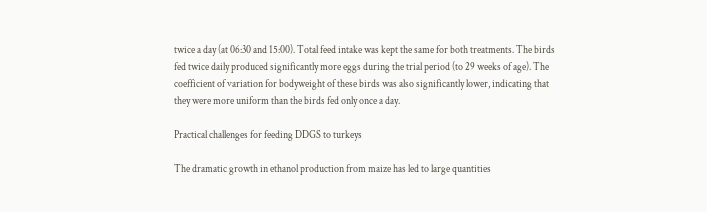twice a day (at 06:30 and 15:00). Total feed intake was kept the same for both treatments. The birds fed twice daily produced significantly more eggs during the trial period (to 29 weeks of age). The coefficient of variation for bodyweight of these birds was also significantly lower, indicating that they were more uniform than the birds fed only once a day.

Practical challenges for feeding DDGS to turkeys

The dramatic growth in ethanol production from maize has led to large quantities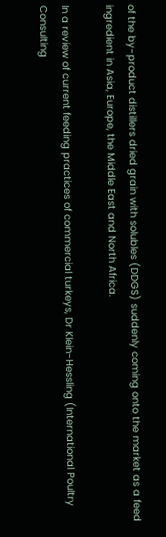of the by-product distillers dried grain with solubles (DDGS) suddenly coming onto the market as a feed ingredient in Asia, Europe, the Middle East and North Africa.

In a review of current feeding practices of commercial turkeys, Dr Klein-Hessling (International Poultry Consulting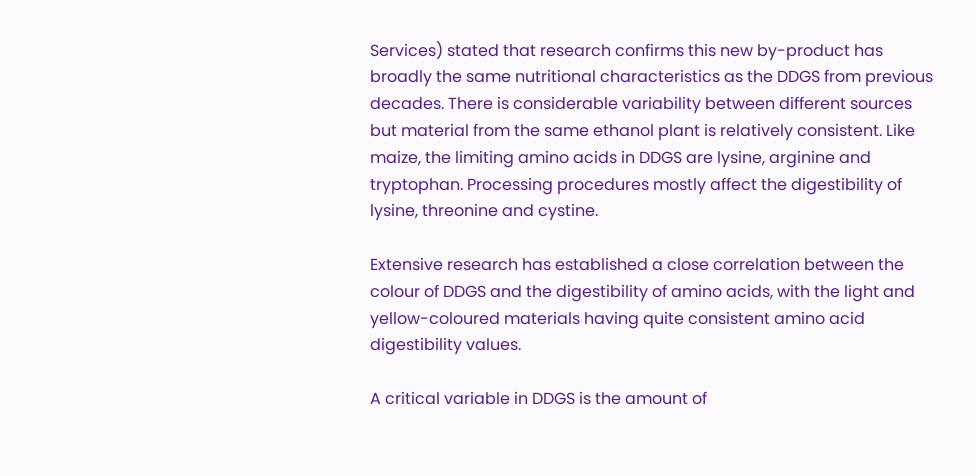Services) stated that research confirms this new by-product has broadly the same nutritional characteristics as the DDGS from previous decades. There is considerable variability between different sources but material from the same ethanol plant is relatively consistent. Like maize, the limiting amino acids in DDGS are lysine, arginine and tryptophan. Processing procedures mostly affect the digestibility of lysine, threonine and cystine.

Extensive research has established a close correlation between the colour of DDGS and the digestibility of amino acids, with the light and yellow-coloured materials having quite consistent amino acid digestibility values.

A critical variable in DDGS is the amount of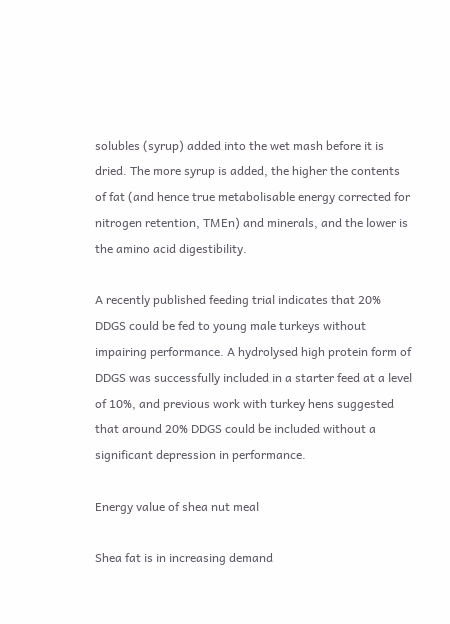solubles (syrup) added into the wet mash before it is dried. The more syrup is added, the higher the contents of fat (and hence true metabolisable energy corrected for nitrogen retention, TMEn) and minerals, and the lower is the amino acid digestibility.

A recently published feeding trial indicates that 20% DDGS could be fed to young male turkeys without impairing performance. A hydrolysed high protein form of DDGS was successfully included in a starter feed at a level of 10%, and previous work with turkey hens suggested that around 20% DDGS could be included without a significant depression in performance.

Energy value of shea nut meal

Shea fat is in increasing demand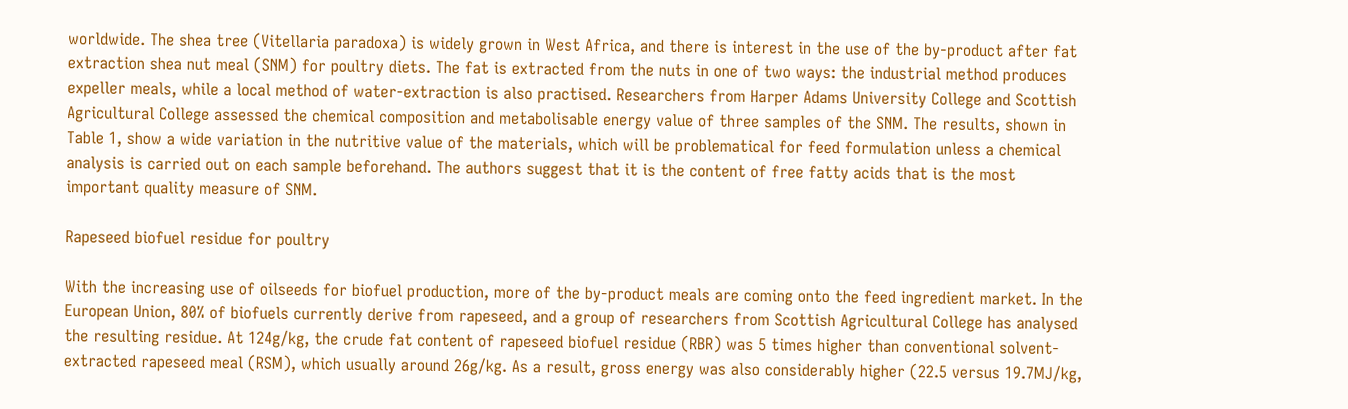worldwide. The shea tree (Vitellaria paradoxa) is widely grown in West Africa, and there is interest in the use of the by-product after fat extraction shea nut meal (SNM) for poultry diets. The fat is extracted from the nuts in one of two ways: the industrial method produces expeller meals, while a local method of water-extraction is also practised. Researchers from Harper Adams University College and Scottish Agricultural College assessed the chemical composition and metabolisable energy value of three samples of the SNM. The results, shown in Table 1, show a wide variation in the nutritive value of the materials, which will be problematical for feed formulation unless a chemical analysis is carried out on each sample beforehand. The authors suggest that it is the content of free fatty acids that is the most important quality measure of SNM.

Rapeseed biofuel residue for poultry

With the increasing use of oilseeds for biofuel production, more of the by-product meals are coming onto the feed ingredient market. In the European Union, 80% of biofuels currently derive from rapeseed, and a group of researchers from Scottish Agricultural College has analysed the resulting residue. At 124g/kg, the crude fat content of rapeseed biofuel residue (RBR) was 5 times higher than conventional solvent-extracted rapeseed meal (RSM), which usually around 26g/kg. As a result, gross energy was also considerably higher (22.5 versus 19.7MJ/kg,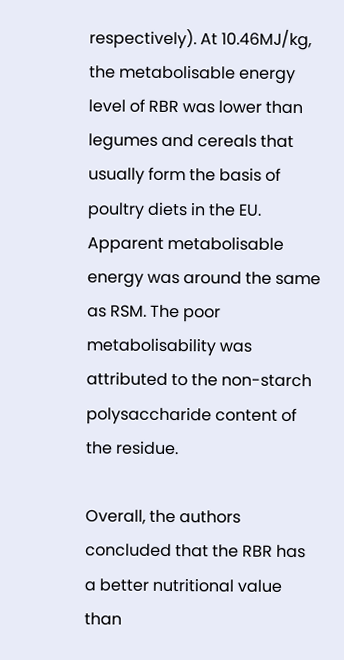respectively). At 10.46MJ/kg, the metabolisable energy level of RBR was lower than legumes and cereals that usually form the basis of poultry diets in the EU. Apparent metabolisable energy was around the same as RSM. The poor metabolisability was attributed to the non-starch polysaccharide content of the residue.

Overall, the authors concluded that the RBR has a better nutritional value than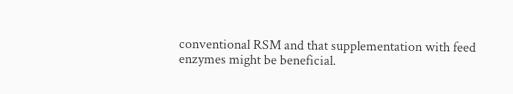conventional RSM and that supplementation with feed enzymes might be beneficial.